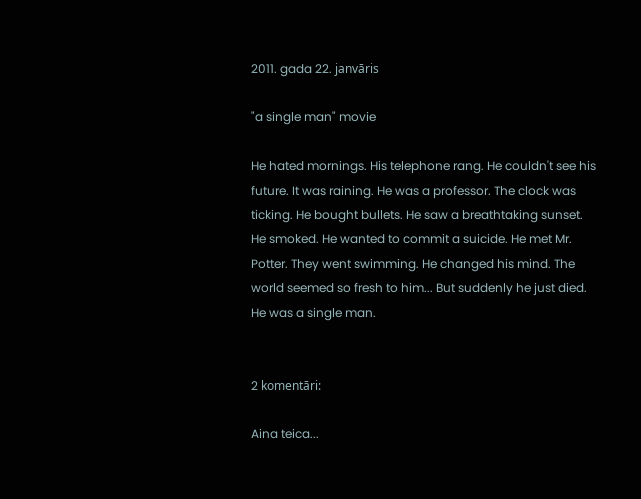2011. gada 22. janvāris

"a single man" movie

He hated mornings. His telephone rang. He couldn't see his future. It was raining. He was a professor. The clock was ticking. He bought bullets. He saw a breathtaking sunset. He smoked. He wanted to commit a suicide. He met Mr. Potter. They went swimming. He changed his mind. The world seemed so fresh to him... But suddenly he just died. He was a single man.


2 komentāri:

Aina teica...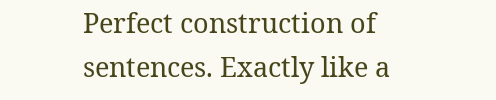Perfect construction of sentences. Exactly like a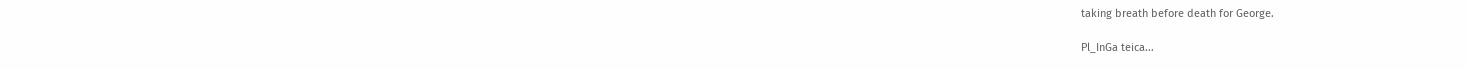taking breath before death for George.

Pl_InGa teica...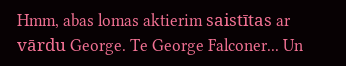Hmm, abas lomas aktierim saistītas ar vārdu George. Te George Falconer... Un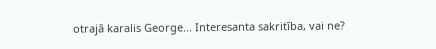otrajā karalis George... Interesanta sakritība, vai ne?